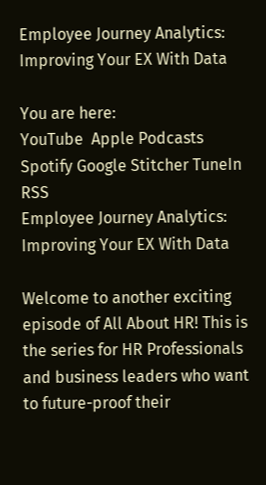Employee Journey Analytics: Improving Your EX With Data

You are here:
YouTube  Apple Podcasts Spotify Google Stitcher TuneIn  RSS
Employee Journey Analytics: Improving Your EX With Data

Welcome to another exciting episode of All About HR! This is the series for HR Professionals and business leaders who want to future-proof their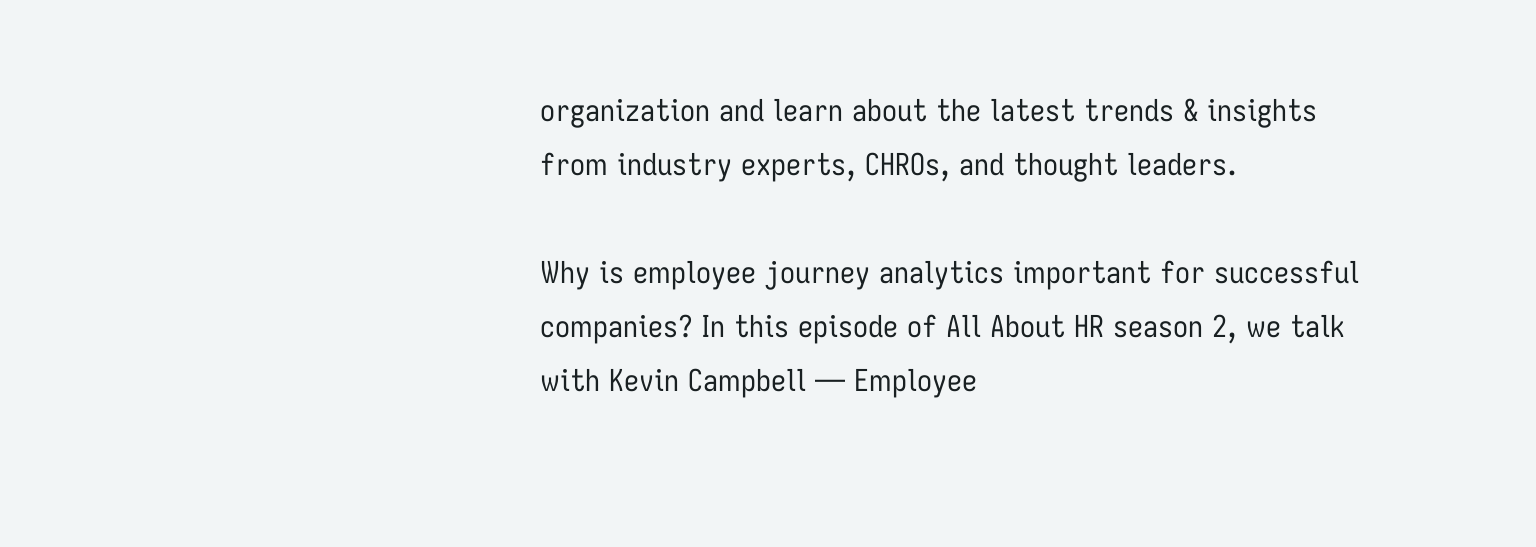organization and learn about the latest trends & insights from industry experts, CHROs, and thought leaders.

Why is employee journey analytics important for successful companies? In this episode of All About HR season 2, we talk with Kevin Campbell — Employee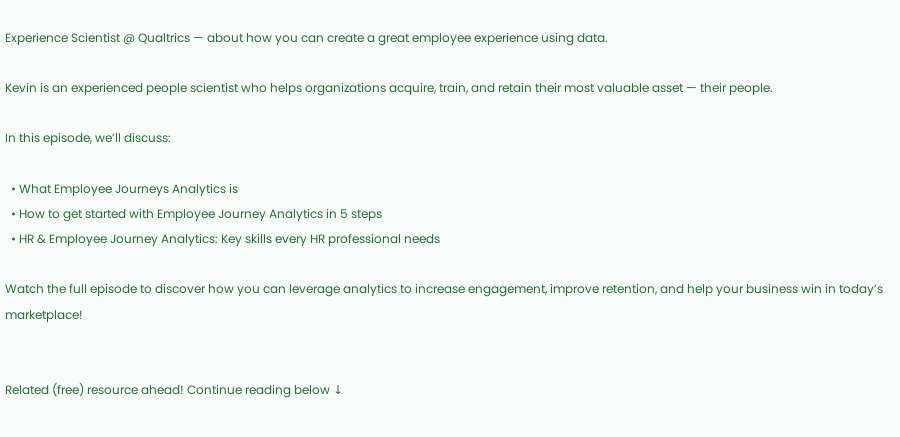Experience Scientist @ Qualtrics — about how you can create a great employee experience using data.

Kevin is an experienced people scientist who helps organizations acquire, train, and retain their most valuable asset — their people.

In this episode, we’ll discuss:

  • What Employee Journeys Analytics is
  • How to get started with Employee Journey Analytics in 5 steps
  • HR & Employee Journey Analytics: Key skills every HR professional needs

Watch the full episode to discover how you can leverage analytics to increase engagement, improve retention, and help your business win in today’s marketplace!


Related (free) resource ahead! Continue reading below ↓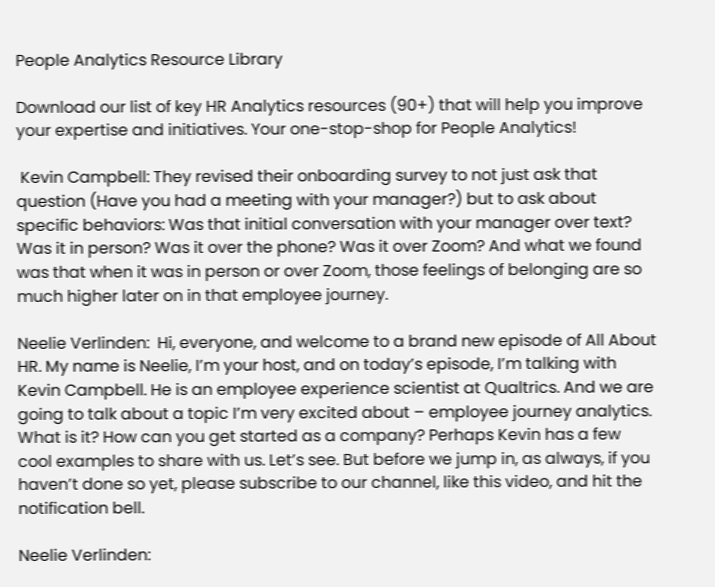People Analytics Resource Library

Download our list of key HR Analytics resources (90+) that will help you improve your expertise and initiatives. Your one-stop-shop for People Analytics!

 Kevin Campbell: They revised their onboarding survey to not just ask that question (Have you had a meeting with your manager?) but to ask about specific behaviors: Was that initial conversation with your manager over text? Was it in person? Was it over the phone? Was it over Zoom? And what we found was that when it was in person or over Zoom, those feelings of belonging are so much higher later on in that employee journey.

Neelie Verlinden:  Hi, everyone, and welcome to a brand new episode of All About HR. My name is Neelie, I’m your host, and on today’s episode, I’m talking with Kevin Campbell. He is an employee experience scientist at Qualtrics. And we are going to talk about a topic I’m very excited about – employee journey analytics. What is it? How can you get started as a company? Perhaps Kevin has a few cool examples to share with us. Let’s see. But before we jump in, as always, if you haven’t done so yet, please subscribe to our channel, like this video, and hit the notification bell.

Neelie Verlinden: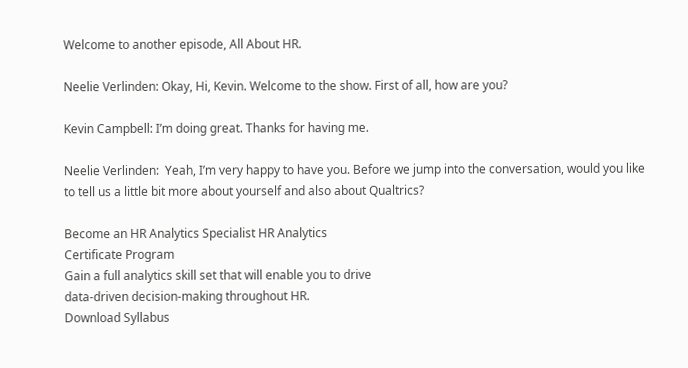Welcome to another episode, All About HR.

Neelie Verlinden: Okay, Hi, Kevin. Welcome to the show. First of all, how are you?

Kevin Campbell: I’m doing great. Thanks for having me.

Neelie Verlinden:  Yeah, I’m very happy to have you. Before we jump into the conversation, would you like to tell us a little bit more about yourself and also about Qualtrics?

Become an HR Analytics Specialist HR Analytics
Certificate Program
Gain a full analytics skill set that will enable you to drive
data-driven decision-making throughout HR.
Download Syllabus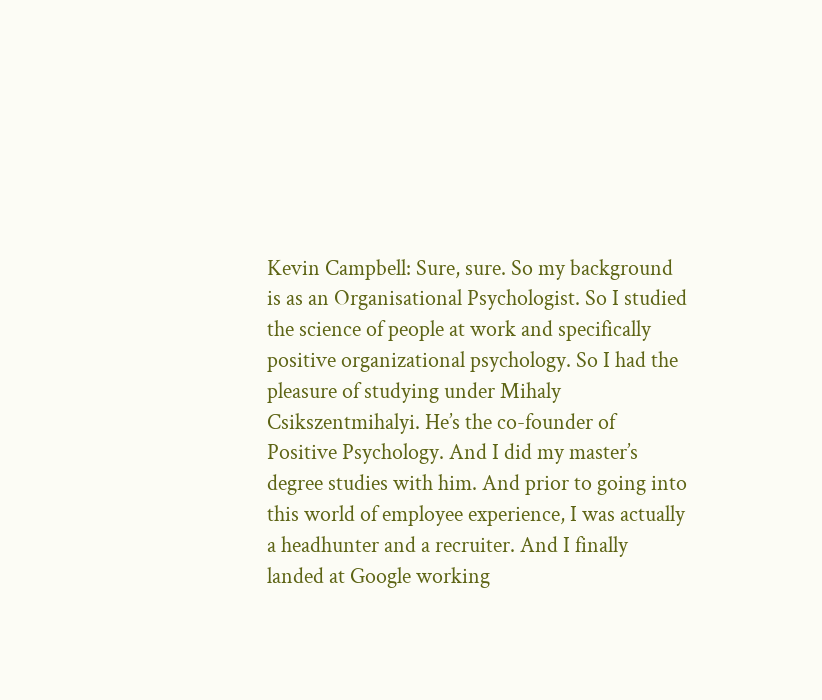Kevin Campbell: Sure, sure. So my background is as an Organisational Psychologist. So I studied the science of people at work and specifically positive organizational psychology. So I had the pleasure of studying under Mihaly Csikszentmihalyi. He’s the co-founder of Positive Psychology. And I did my master’s degree studies with him. And prior to going into this world of employee experience, I was actually a headhunter and a recruiter. And I finally landed at Google working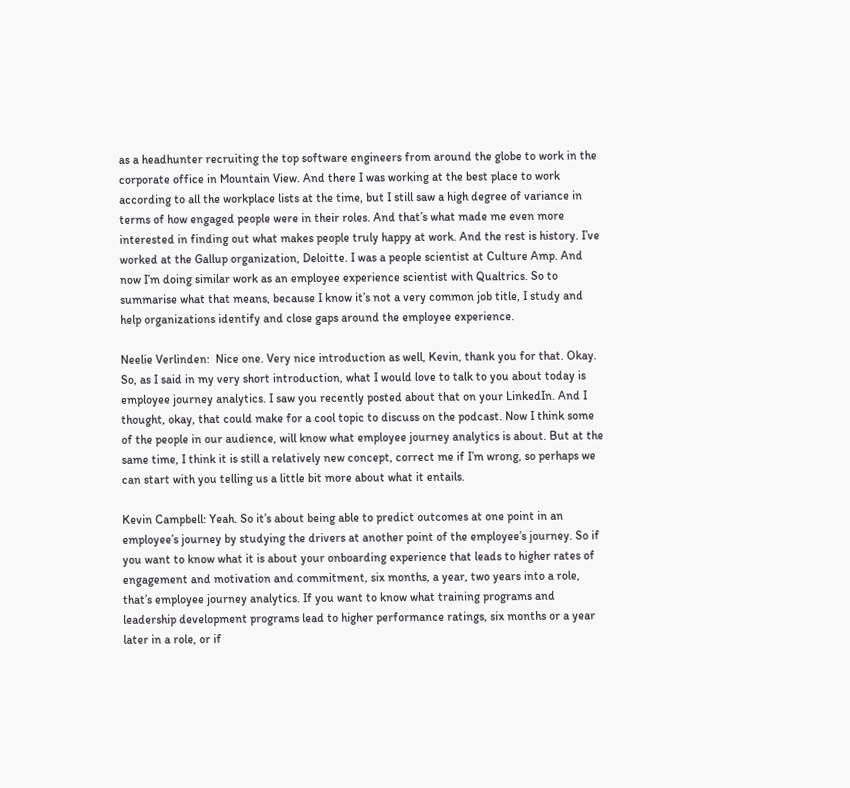as a headhunter recruiting the top software engineers from around the globe to work in the corporate office in Mountain View. And there I was working at the best place to work according to all the workplace lists at the time, but I still saw a high degree of variance in terms of how engaged people were in their roles. And that’s what made me even more interested in finding out what makes people truly happy at work. And the rest is history. I’ve worked at the Gallup organization, Deloitte. I was a people scientist at Culture Amp. And now I’m doing similar work as an employee experience scientist with Qualtrics. So to summarise what that means, because I know it’s not a very common job title, I study and help organizations identify and close gaps around the employee experience.

Neelie Verlinden:  Nice one. Very nice introduction as well, Kevin, thank you for that. Okay. So, as I said in my very short introduction, what I would love to talk to you about today is employee journey analytics. I saw you recently posted about that on your LinkedIn. And I thought, okay, that could make for a cool topic to discuss on the podcast. Now I think some of the people in our audience, will know what employee journey analytics is about. But at the same time, I think it is still a relatively new concept, correct me if I’m wrong, so perhaps we can start with you telling us a little bit more about what it entails.

Kevin Campbell: Yeah. So it’s about being able to predict outcomes at one point in an employee’s journey by studying the drivers at another point of the employee’s journey. So if you want to know what it is about your onboarding experience that leads to higher rates of engagement and motivation and commitment, six months, a year, two years into a role, that’s employee journey analytics. If you want to know what training programs and leadership development programs lead to higher performance ratings, six months or a year later in a role, or if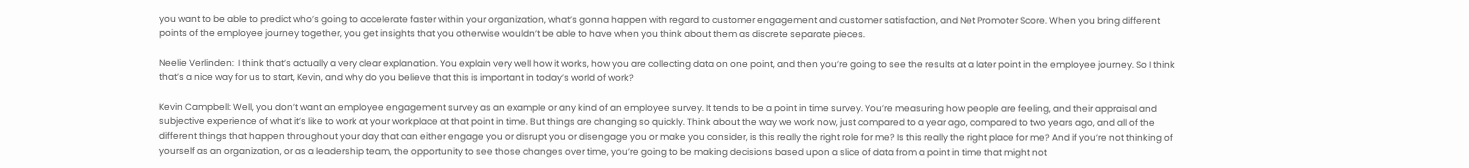you want to be able to predict who’s going to accelerate faster within your organization, what’s gonna happen with regard to customer engagement and customer satisfaction, and Net Promoter Score. When you bring different points of the employee journey together, you get insights that you otherwise wouldn’t be able to have when you think about them as discrete separate pieces.

Neelie Verlinden:  I think that’s actually a very clear explanation. You explain very well how it works, how you are collecting data on one point, and then you’re going to see the results at a later point in the employee journey. So I think that’s a nice way for us to start, Kevin, and why do you believe that this is important in today’s world of work?

Kevin Campbell: Well, you don’t want an employee engagement survey as an example or any kind of an employee survey. It tends to be a point in time survey. You’re measuring how people are feeling, and their appraisal and subjective experience of what it’s like to work at your workplace at that point in time. But things are changing so quickly. Think about the way we work now, just compared to a year ago, compared to two years ago, and all of the different things that happen throughout your day that can either engage you or disrupt you or disengage you or make you consider, is this really the right role for me? Is this really the right place for me? And if you’re not thinking of yourself as an organization, or as a leadership team, the opportunity to see those changes over time, you’re going to be making decisions based upon a slice of data from a point in time that might not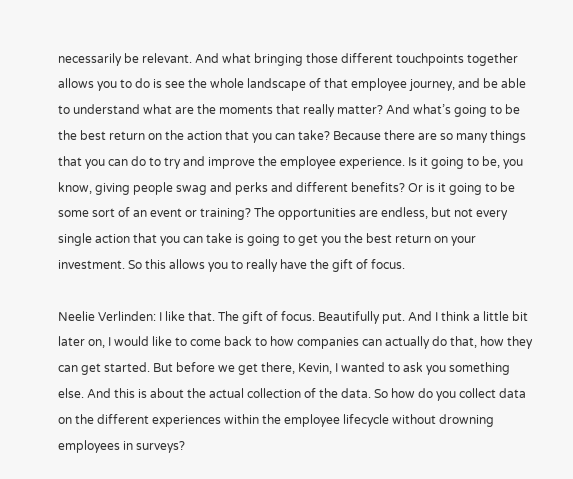necessarily be relevant. And what bringing those different touchpoints together allows you to do is see the whole landscape of that employee journey, and be able to understand what are the moments that really matter? And what’s going to be the best return on the action that you can take? Because there are so many things that you can do to try and improve the employee experience. Is it going to be, you know, giving people swag and perks and different benefits? Or is it going to be some sort of an event or training? The opportunities are endless, but not every single action that you can take is going to get you the best return on your investment. So this allows you to really have the gift of focus.

Neelie Verlinden: I like that. The gift of focus. Beautifully put. And I think a little bit later on, I would like to come back to how companies can actually do that, how they can get started. But before we get there, Kevin, I wanted to ask you something else. And this is about the actual collection of the data. So how do you collect data on the different experiences within the employee lifecycle without drowning employees in surveys?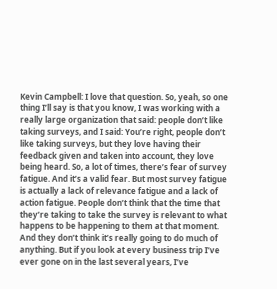Kevin Campbell: I love that question. So, yeah, so one thing I’ll say is that you know, I was working with a really large organization that said: people don’t like taking surveys, and I said: You’re right, people don’t like taking surveys, but they love having their feedback given and taken into account, they love being heard. So, a lot of times, there’s fear of survey fatigue. And it’s a valid fear. But most survey fatigue is actually a lack of relevance fatigue and a lack of action fatigue. People don’t think that the time that they’re taking to take the survey is relevant to what happens to be happening to them at that moment. And they don’t think it’s really going to do much of anything. But if you look at every business trip I’ve ever gone on in the last several years, I’ve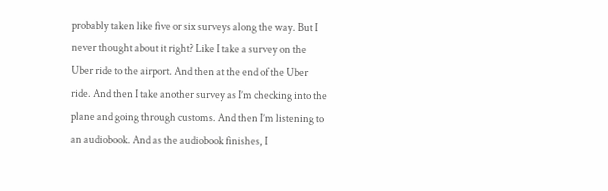probably taken like five or six surveys along the way. But I never thought about it right? Like I take a survey on the Uber ride to the airport. And then at the end of the Uber ride. And then I take another survey as I’m checking into the plane and going through customs. And then I’m listening to an audiobook. And as the audiobook finishes, I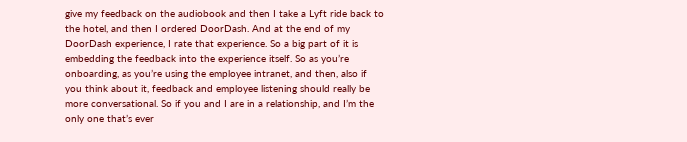give my feedback on the audiobook and then I take a Lyft ride back to the hotel, and then I ordered DoorDash. And at the end of my DoorDash experience, I rate that experience. So a big part of it is embedding the feedback into the experience itself. So as you’re onboarding, as you’re using the employee intranet, and then, also if you think about it, feedback and employee listening should really be more conversational. So if you and I are in a relationship, and I’m the only one that’s ever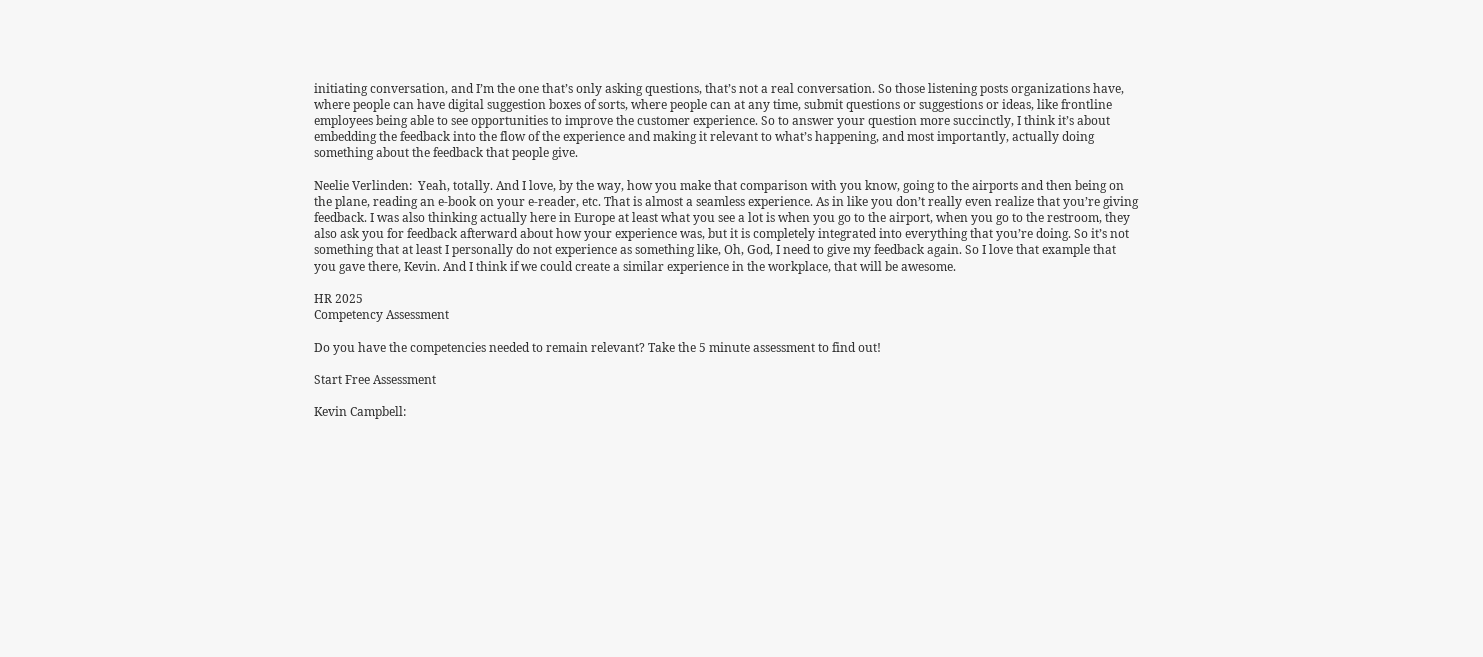initiating conversation, and I’m the one that’s only asking questions, that’s not a real conversation. So those listening posts organizations have, where people can have digital suggestion boxes of sorts, where people can at any time, submit questions or suggestions or ideas, like frontline employees being able to see opportunities to improve the customer experience. So to answer your question more succinctly, I think it’s about embedding the feedback into the flow of the experience and making it relevant to what’s happening, and most importantly, actually doing something about the feedback that people give.

Neelie Verlinden:  Yeah, totally. And I love, by the way, how you make that comparison with you know, going to the airports and then being on the plane, reading an e-book on your e-reader, etc. That is almost a seamless experience. As in like you don’t really even realize that you’re giving feedback. I was also thinking actually here in Europe at least what you see a lot is when you go to the airport, when you go to the restroom, they also ask you for feedback afterward about how your experience was, but it is completely integrated into everything that you’re doing. So it’s not something that at least I personally do not experience as something like, Oh, God, I need to give my feedback again. So I love that example that you gave there, Kevin. And I think if we could create a similar experience in the workplace, that will be awesome.

HR 2025
Competency Assessment

Do you have the competencies needed to remain relevant? Take the 5 minute assessment to find out!

Start Free Assessment

Kevin Campbell: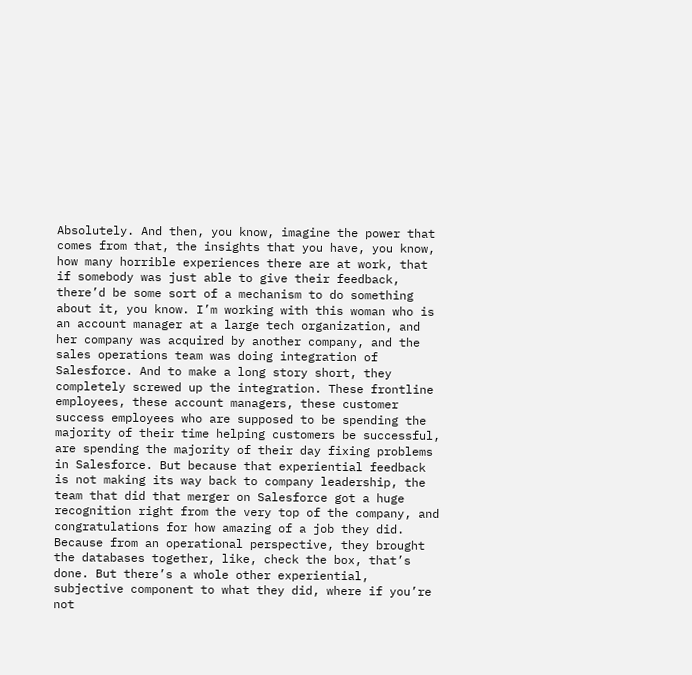Absolutely. And then, you know, imagine the power that comes from that, the insights that you have, you know, how many horrible experiences there are at work, that if somebody was just able to give their feedback, there’d be some sort of a mechanism to do something about it, you know. I’m working with this woman who is an account manager at a large tech organization, and her company was acquired by another company, and the sales operations team was doing integration of Salesforce. And to make a long story short, they completely screwed up the integration. These frontline employees, these account managers, these customer success employees who are supposed to be spending the majority of their time helping customers be successful, are spending the majority of their day fixing problems in Salesforce. But because that experiential feedback is not making its way back to company leadership, the team that did that merger on Salesforce got a huge recognition right from the very top of the company, and congratulations for how amazing of a job they did. Because from an operational perspective, they brought the databases together, like, check the box, that’s done. But there’s a whole other experiential, subjective component to what they did, where if you’re not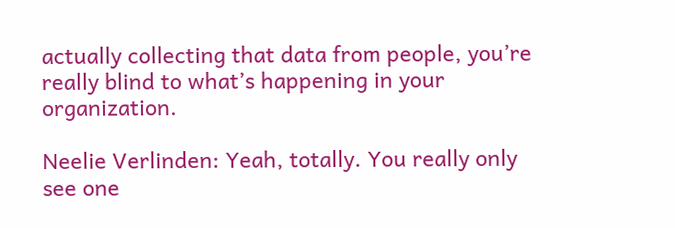actually collecting that data from people, you’re really blind to what’s happening in your organization.

Neelie Verlinden: Yeah, totally. You really only see one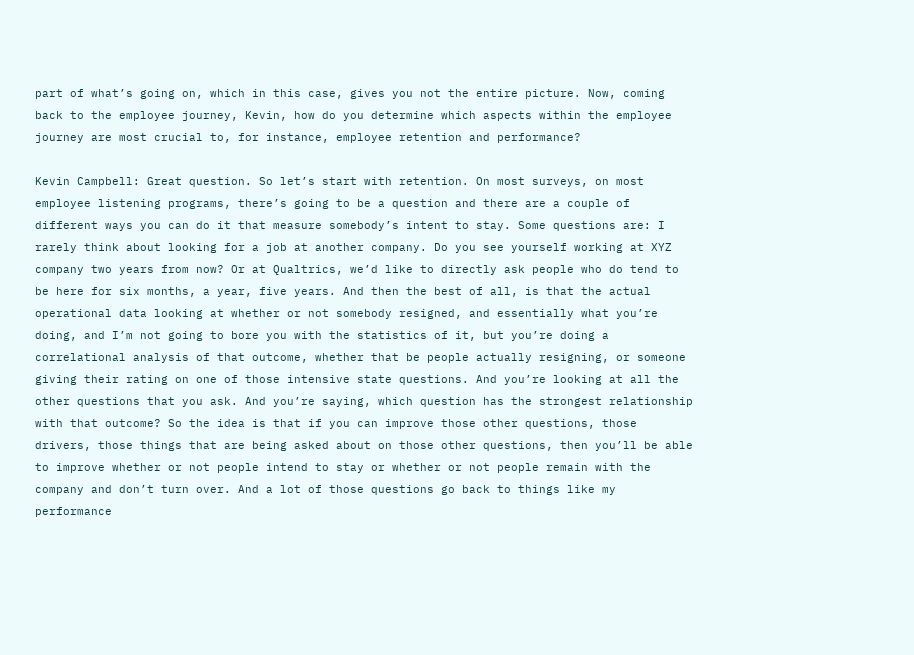part of what’s going on, which in this case, gives you not the entire picture. Now, coming back to the employee journey, Kevin, how do you determine which aspects within the employee journey are most crucial to, for instance, employee retention and performance?

Kevin Campbell: Great question. So let’s start with retention. On most surveys, on most employee listening programs, there’s going to be a question and there are a couple of different ways you can do it that measure somebody’s intent to stay. Some questions are: I rarely think about looking for a job at another company. Do you see yourself working at XYZ company two years from now? Or at Qualtrics, we’d like to directly ask people who do tend to be here for six months, a year, five years. And then the best of all, is that the actual operational data looking at whether or not somebody resigned, and essentially what you’re doing, and I’m not going to bore you with the statistics of it, but you’re doing a correlational analysis of that outcome, whether that be people actually resigning, or someone giving their rating on one of those intensive state questions. And you’re looking at all the other questions that you ask. And you’re saying, which question has the strongest relationship with that outcome? So the idea is that if you can improve those other questions, those drivers, those things that are being asked about on those other questions, then you’ll be able to improve whether or not people intend to stay or whether or not people remain with the company and don’t turn over. And a lot of those questions go back to things like my performance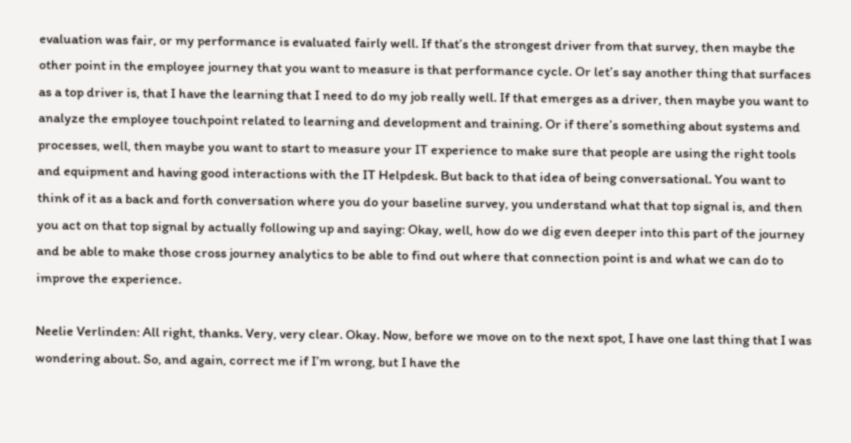evaluation was fair, or my performance is evaluated fairly well. If that’s the strongest driver from that survey, then maybe the other point in the employee journey that you want to measure is that performance cycle. Or let’s say another thing that surfaces as a top driver is, that I have the learning that I need to do my job really well. If that emerges as a driver, then maybe you want to analyze the employee touchpoint related to learning and development and training. Or if there’s something about systems and processes, well, then maybe you want to start to measure your IT experience to make sure that people are using the right tools and equipment and having good interactions with the IT Helpdesk. But back to that idea of being conversational. You want to think of it as a back and forth conversation where you do your baseline survey, you understand what that top signal is, and then you act on that top signal by actually following up and saying: Okay, well, how do we dig even deeper into this part of the journey and be able to make those cross journey analytics to be able to find out where that connection point is and what we can do to improve the experience.

Neelie Verlinden: All right, thanks. Very, very clear. Okay. Now, before we move on to the next spot, I have one last thing that I was wondering about. So, and again, correct me if I’m wrong, but I have the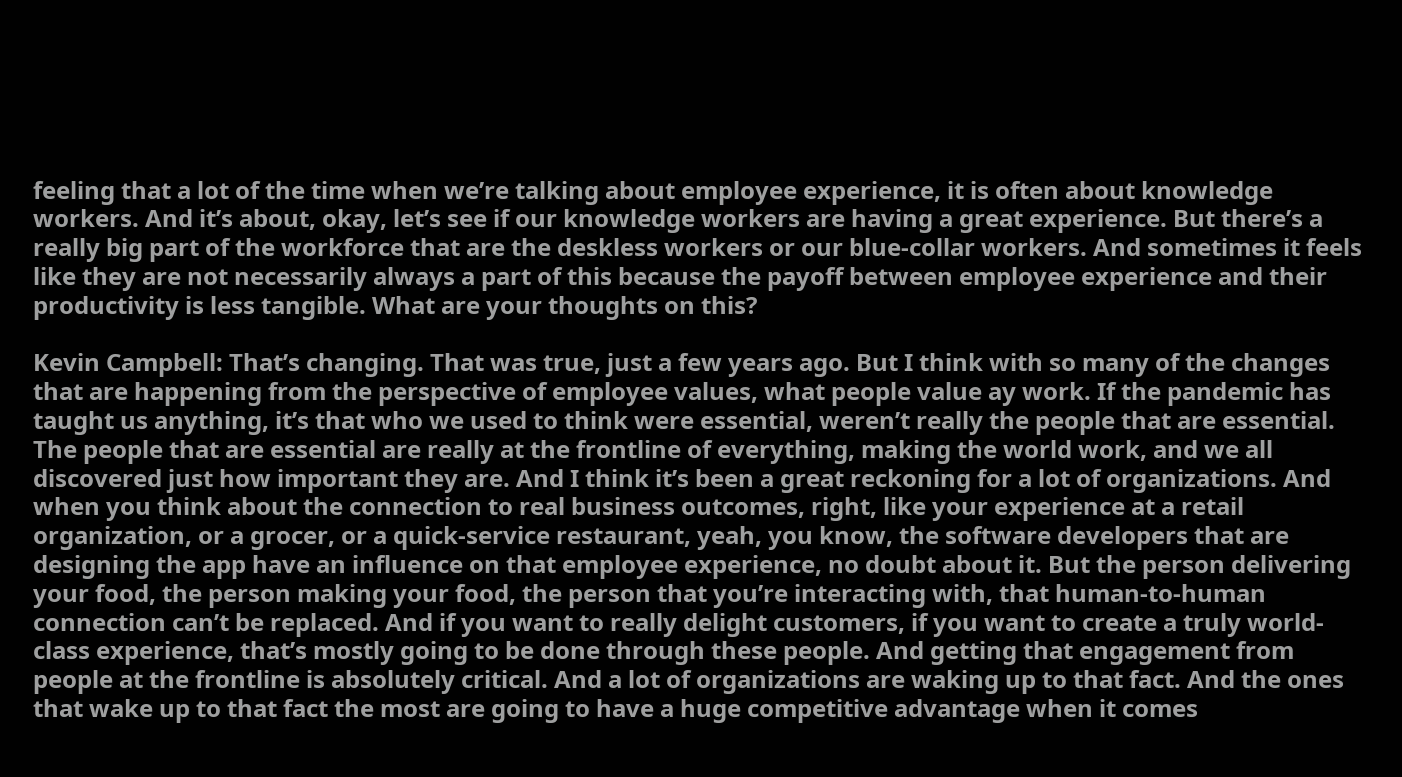feeling that a lot of the time when we’re talking about employee experience, it is often about knowledge workers. And it’s about, okay, let’s see if our knowledge workers are having a great experience. But there’s a really big part of the workforce that are the deskless workers or our blue-collar workers. And sometimes it feels like they are not necessarily always a part of this because the payoff between employee experience and their productivity is less tangible. What are your thoughts on this?

Kevin Campbell: That’s changing. That was true, just a few years ago. But I think with so many of the changes that are happening from the perspective of employee values, what people value ay work. If the pandemic has taught us anything, it’s that who we used to think were essential, weren’t really the people that are essential. The people that are essential are really at the frontline of everything, making the world work, and we all discovered just how important they are. And I think it’s been a great reckoning for a lot of organizations. And when you think about the connection to real business outcomes, right, like your experience at a retail organization, or a grocer, or a quick-service restaurant, yeah, you know, the software developers that are designing the app have an influence on that employee experience, no doubt about it. But the person delivering your food, the person making your food, the person that you’re interacting with, that human-to-human connection can’t be replaced. And if you want to really delight customers, if you want to create a truly world-class experience, that’s mostly going to be done through these people. And getting that engagement from people at the frontline is absolutely critical. And a lot of organizations are waking up to that fact. And the ones that wake up to that fact the most are going to have a huge competitive advantage when it comes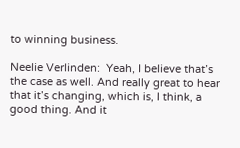to winning business.

Neelie Verlinden:  Yeah, I believe that’s the case as well. And really great to hear that it’s changing, which is, I think, a good thing. And it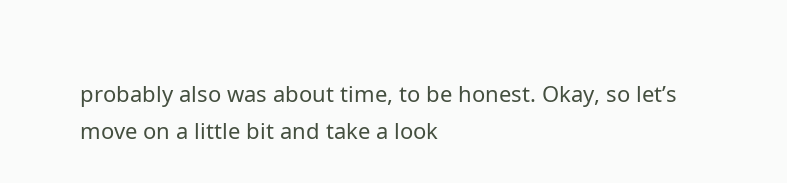probably also was about time, to be honest. Okay, so let’s move on a little bit and take a look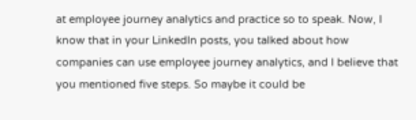at employee journey analytics and practice so to speak. Now, I know that in your LinkedIn posts, you talked about how companies can use employee journey analytics, and I believe that you mentioned five steps. So maybe it could be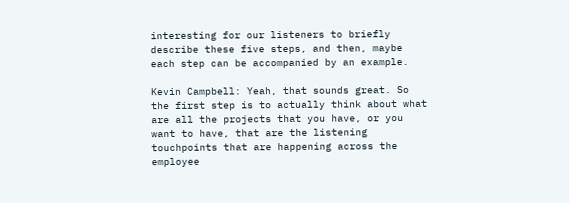interesting for our listeners to briefly describe these five steps, and then, maybe each step can be accompanied by an example.

Kevin Campbell: Yeah, that sounds great. So the first step is to actually think about what are all the projects that you have, or you want to have, that are the listening touchpoints that are happening across the employee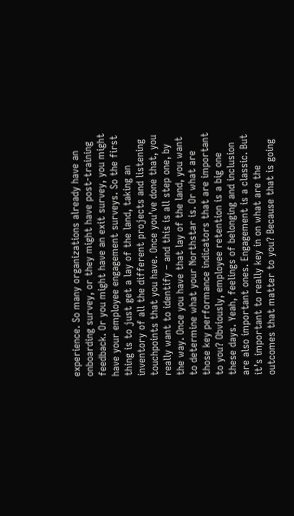experience. So many organizations already have an onboarding survey, or they might have post-training feedback. Or you might have an exit survey, you might have your employee engagement surveys. So the first thing is to just get a lay of the land, taking an inventory of all the different projects and listening touchpoints that you have. Once you’ve done that, you really want to identify – and this is all step one, by the way. Once you have that lay of the land, you want to determine what your Northstar is. Or what are those key performance indicators that are important to you? Obviously, employee retention is a big one these days. Yeah, feelings of belonging and inclusion are also important ones. Engagement is a classic. But it’s important to really key in on what are the outcomes that matter to you? Because that is going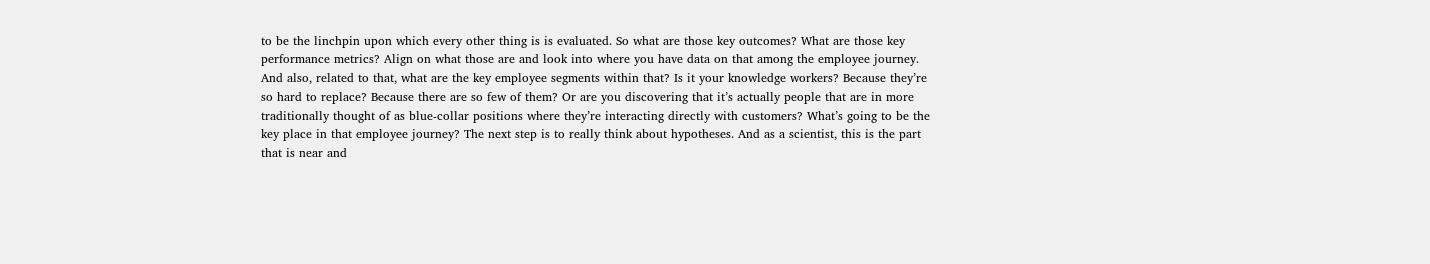to be the linchpin upon which every other thing is is evaluated. So what are those key outcomes? What are those key performance metrics? Align on what those are and look into where you have data on that among the employee journey. And also, related to that, what are the key employee segments within that? Is it your knowledge workers? Because they’re so hard to replace? Because there are so few of them? Or are you discovering that it’s actually people that are in more traditionally thought of as blue-collar positions where they’re interacting directly with customers? What’s going to be the key place in that employee journey? The next step is to really think about hypotheses. And as a scientist, this is the part that is near and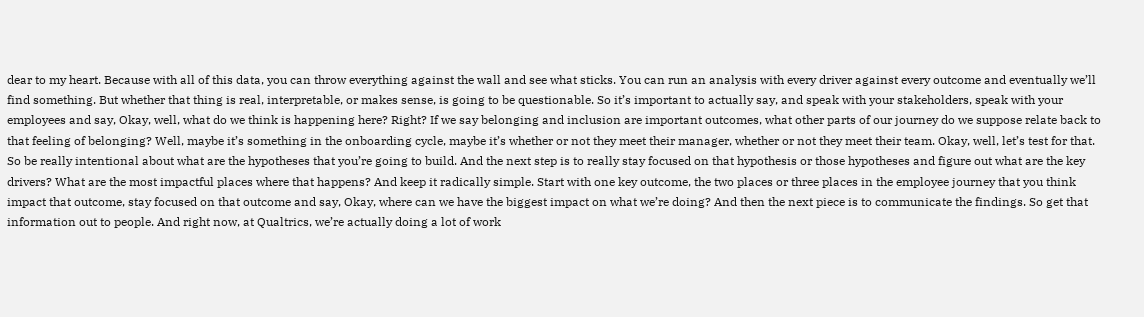dear to my heart. Because with all of this data, you can throw everything against the wall and see what sticks. You can run an analysis with every driver against every outcome and eventually we’ll find something. But whether that thing is real, interpretable, or makes sense, is going to be questionable. So it’s important to actually say, and speak with your stakeholders, speak with your employees and say, Okay, well, what do we think is happening here? Right? If we say belonging and inclusion are important outcomes, what other parts of our journey do we suppose relate back to that feeling of belonging? Well, maybe it’s something in the onboarding cycle, maybe it’s whether or not they meet their manager, whether or not they meet their team. Okay, well, let’s test for that. So be really intentional about what are the hypotheses that you’re going to build. And the next step is to really stay focused on that hypothesis or those hypotheses and figure out what are the key drivers? What are the most impactful places where that happens? And keep it radically simple. Start with one key outcome, the two places or three places in the employee journey that you think impact that outcome, stay focused on that outcome and say, Okay, where can we have the biggest impact on what we’re doing? And then the next piece is to communicate the findings. So get that information out to people. And right now, at Qualtrics, we’re actually doing a lot of work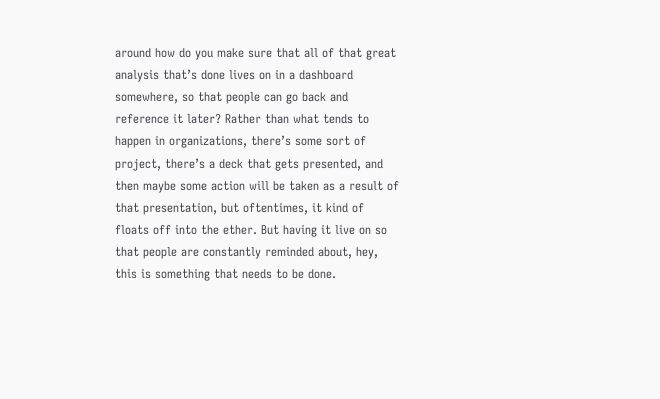around how do you make sure that all of that great analysis that’s done lives on in a dashboard somewhere, so that people can go back and reference it later? Rather than what tends to happen in organizations, there’s some sort of project, there’s a deck that gets presented, and then maybe some action will be taken as a result of that presentation, but oftentimes, it kind of floats off into the ether. But having it live on so that people are constantly reminded about, hey, this is something that needs to be done.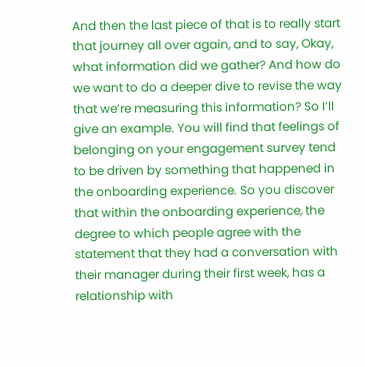And then the last piece of that is to really start that journey all over again, and to say, Okay, what information did we gather? And how do we want to do a deeper dive to revise the way that we’re measuring this information? So I’ll give an example. You will find that feelings of belonging on your engagement survey tend to be driven by something that happened in the onboarding experience. So you discover that within the onboarding experience, the degree to which people agree with the statement that they had a conversation with their manager during their first week, has a relationship with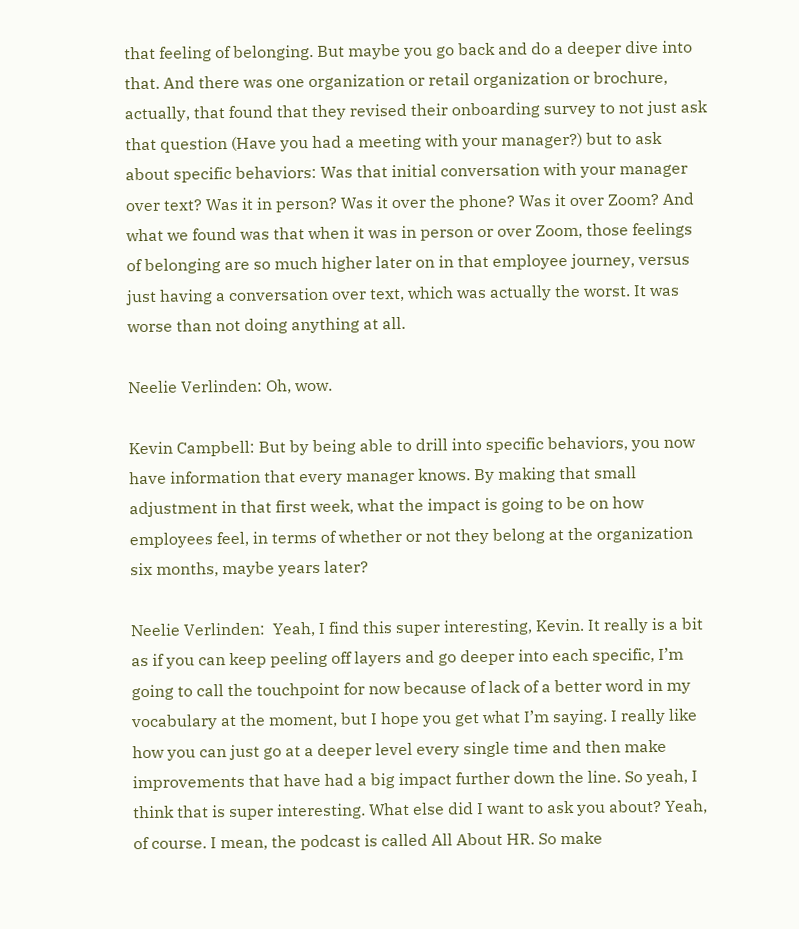that feeling of belonging. But maybe you go back and do a deeper dive into that. And there was one organization or retail organization or brochure, actually, that found that they revised their onboarding survey to not just ask that question (Have you had a meeting with your manager?) but to ask about specific behaviors: Was that initial conversation with your manager over text? Was it in person? Was it over the phone? Was it over Zoom? And what we found was that when it was in person or over Zoom, those feelings of belonging are so much higher later on in that employee journey, versus just having a conversation over text, which was actually the worst. It was worse than not doing anything at all.

Neelie Verlinden: Oh, wow.

Kevin Campbell: But by being able to drill into specific behaviors, you now have information that every manager knows. By making that small adjustment in that first week, what the impact is going to be on how employees feel, in terms of whether or not they belong at the organization six months, maybe years later?

Neelie Verlinden:  Yeah, I find this super interesting, Kevin. It really is a bit as if you can keep peeling off layers and go deeper into each specific, I’m going to call the touchpoint for now because of lack of a better word in my vocabulary at the moment, but I hope you get what I’m saying. I really like how you can just go at a deeper level every single time and then make improvements that have had a big impact further down the line. So yeah, I think that is super interesting. What else did I want to ask you about? Yeah, of course. I mean, the podcast is called All About HR. So make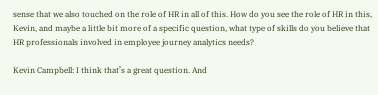sense that we also touched on the role of HR in all of this. How do you see the role of HR in this, Kevin, and maybe a little bit more of a specific question, what type of skills do you believe that HR professionals involved in employee journey analytics needs?

Kevin Campbell: I think that’s a great question. And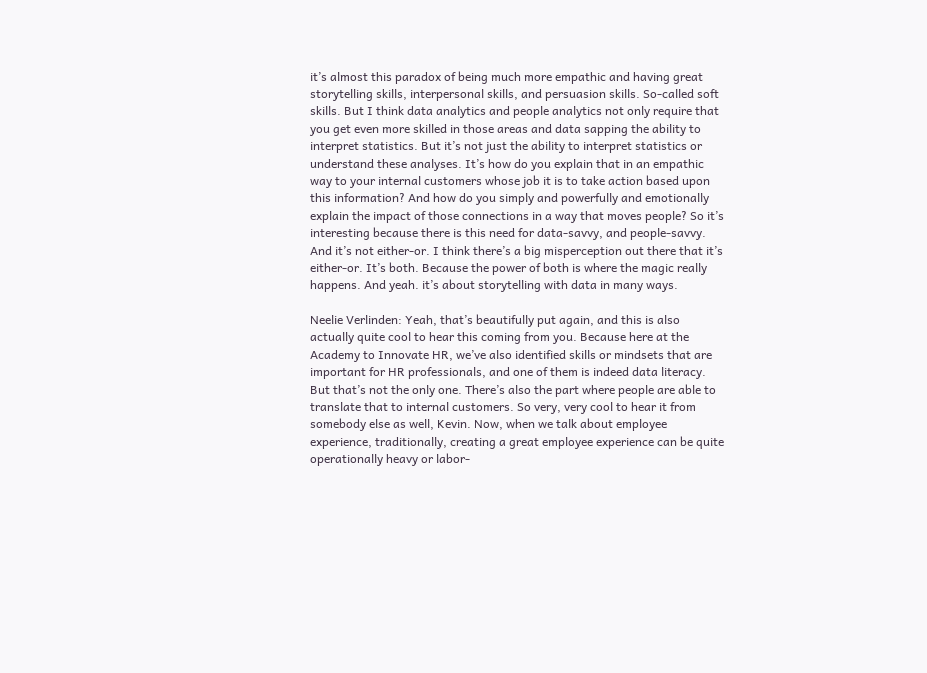it’s almost this paradox of being much more empathic and having great storytelling skills, interpersonal skills, and persuasion skills. So-called soft skills. But I think data analytics and people analytics not only require that you get even more skilled in those areas and data sapping the ability to interpret statistics. But it’s not just the ability to interpret statistics or understand these analyses. It’s how do you explain that in an empathic way to your internal customers whose job it is to take action based upon this information? And how do you simply and powerfully and emotionally explain the impact of those connections in a way that moves people? So it’s interesting because there is this need for data-savvy, and people-savvy. And it’s not either-or. I think there’s a big misperception out there that it’s either-or. It’s both. Because the power of both is where the magic really happens. And yeah. it’s about storytelling with data in many ways.

Neelie Verlinden: Yeah, that’s beautifully put again, and this is also actually quite cool to hear this coming from you. Because here at the Academy to Innovate HR, we’ve also identified skills or mindsets that are important for HR professionals, and one of them is indeed data literacy. But that’s not the only one. There’s also the part where people are able to translate that to internal customers. So very, very cool to hear it from somebody else as well, Kevin. Now, when we talk about employee experience, traditionally, creating a great employee experience can be quite operationally heavy or labor-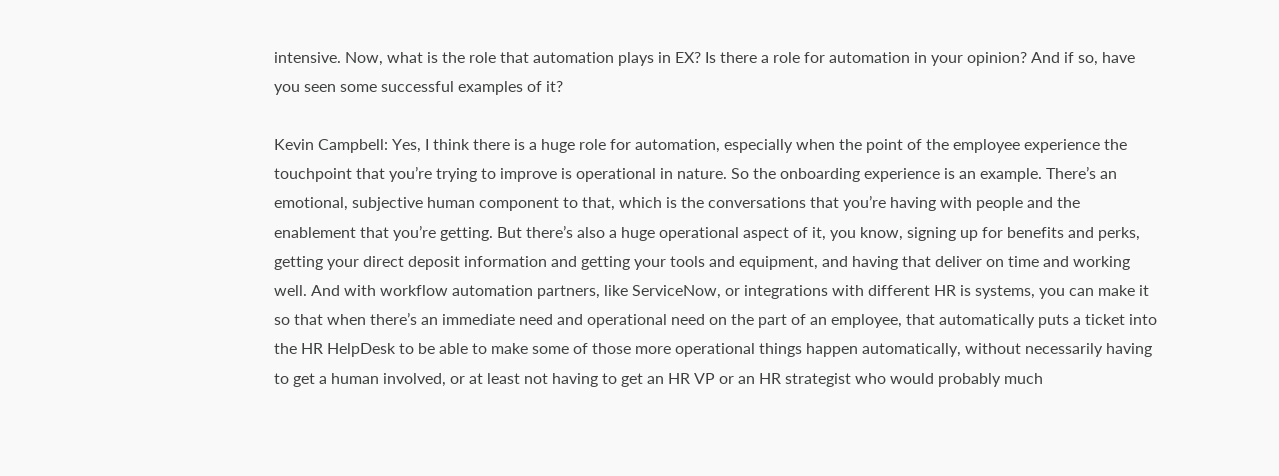intensive. Now, what is the role that automation plays in EX? Is there a role for automation in your opinion? And if so, have you seen some successful examples of it?

Kevin Campbell: Yes, I think there is a huge role for automation, especially when the point of the employee experience the touchpoint that you’re trying to improve is operational in nature. So the onboarding experience is an example. There’s an emotional, subjective human component to that, which is the conversations that you’re having with people and the enablement that you’re getting. But there’s also a huge operational aspect of it, you know, signing up for benefits and perks, getting your direct deposit information and getting your tools and equipment, and having that deliver on time and working well. And with workflow automation partners, like ServiceNow, or integrations with different HR is systems, you can make it so that when there’s an immediate need and operational need on the part of an employee, that automatically puts a ticket into the HR HelpDesk to be able to make some of those more operational things happen automatically, without necessarily having to get a human involved, or at least not having to get an HR VP or an HR strategist who would probably much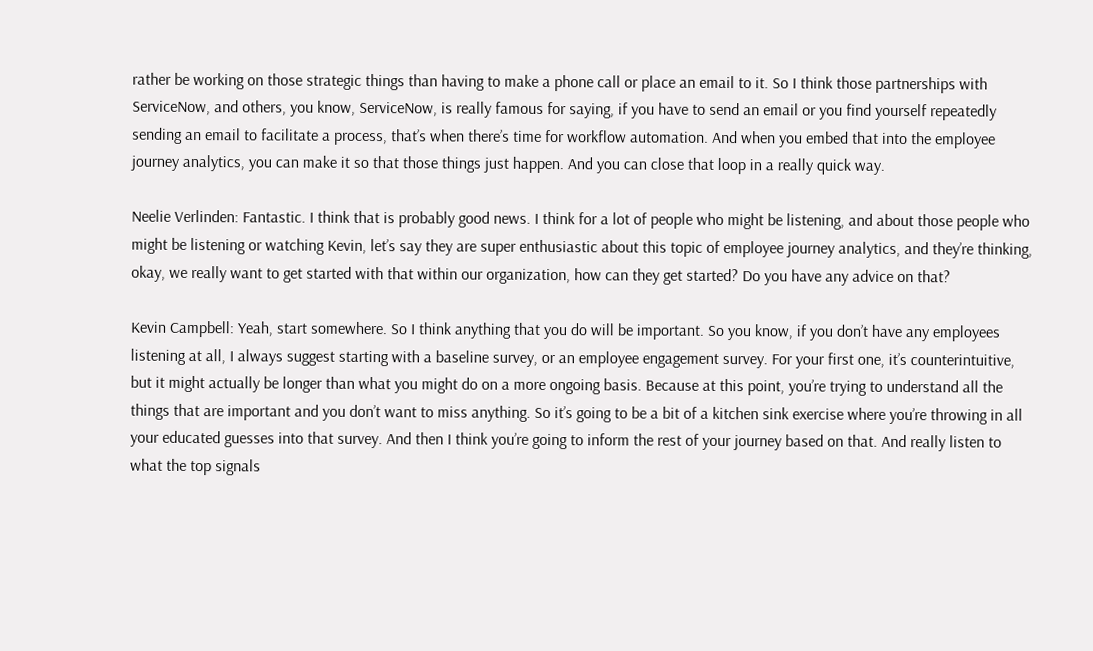rather be working on those strategic things than having to make a phone call or place an email to it. So I think those partnerships with ServiceNow, and others, you know, ServiceNow, is really famous for saying, if you have to send an email or you find yourself repeatedly sending an email to facilitate a process, that’s when there’s time for workflow automation. And when you embed that into the employee journey analytics, you can make it so that those things just happen. And you can close that loop in a really quick way.

Neelie Verlinden: Fantastic. I think that is probably good news. I think for a lot of people who might be listening, and about those people who might be listening or watching Kevin, let’s say they are super enthusiastic about this topic of employee journey analytics, and they’re thinking, okay, we really want to get started with that within our organization, how can they get started? Do you have any advice on that?

Kevin Campbell: Yeah, start somewhere. So I think anything that you do will be important. So you know, if you don’t have any employees listening at all, I always suggest starting with a baseline survey, or an employee engagement survey. For your first one, it’s counterintuitive, but it might actually be longer than what you might do on a more ongoing basis. Because at this point, you’re trying to understand all the things that are important and you don’t want to miss anything. So it’s going to be a bit of a kitchen sink exercise where you’re throwing in all your educated guesses into that survey. And then I think you’re going to inform the rest of your journey based on that. And really listen to what the top signals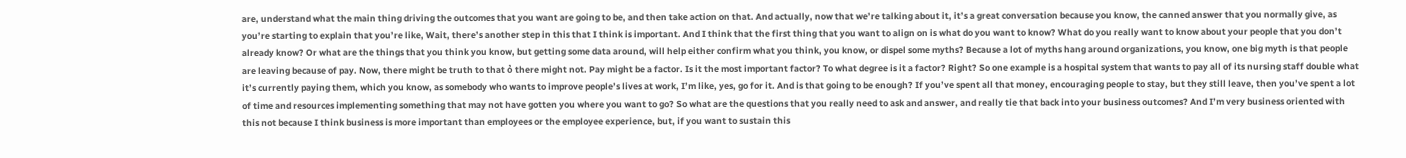are, understand what the main thing driving the outcomes that you want are going to be, and then take action on that. And actually, now that we’re talking about it, it’s a great conversation because you know, the canned answer that you normally give, as you’re starting to explain that you’re like, Wait, there’s another step in this that I think is important. And I think that the first thing that you want to align on is what do you want to know? What do you really want to know about your people that you don’t already know? Or what are the things that you think you know, but getting some data around, will help either confirm what you think, you know, or dispel some myths? Because a lot of myths hang around organizations, you know, one big myth is that people are leaving because of pay. Now, there might be truth to that ỏ there might not. Pay might be a factor. Is it the most important factor? To what degree is it a factor? Right? So one example is a hospital system that wants to pay all of its nursing staff double what it’s currently paying them, which you know, as somebody who wants to improve people’s lives at work, I’m like, yes, go for it. And is that going to be enough? If you’ve spent all that money, encouraging people to stay, but they still leave, then you’ve spent a lot of time and resources implementing something that may not have gotten you where you want to go? So what are the questions that you really need to ask and answer, and really tie that back into your business outcomes? And I’m very business oriented with this not because I think business is more important than employees or the employee experience, but, if you want to sustain this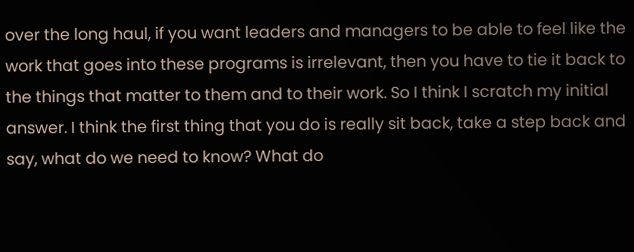over the long haul, if you want leaders and managers to be able to feel like the work that goes into these programs is irrelevant, then you have to tie it back to the things that matter to them and to their work. So I think I scratch my initial answer. I think the first thing that you do is really sit back, take a step back and say, what do we need to know? What do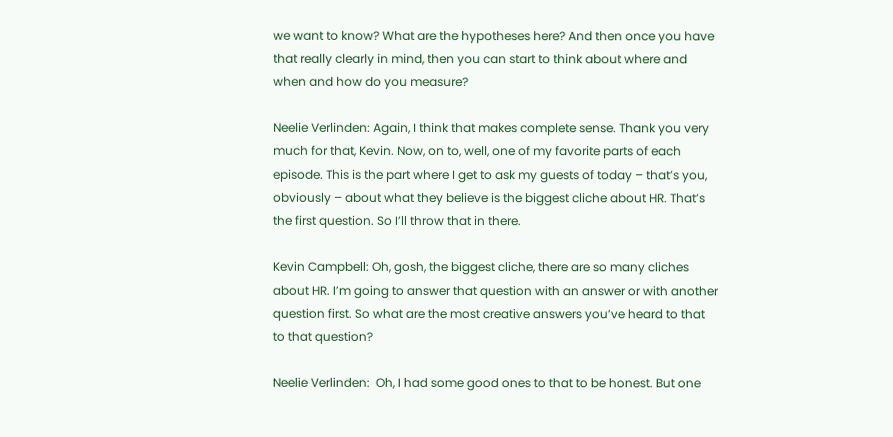we want to know? What are the hypotheses here? And then once you have that really clearly in mind, then you can start to think about where and when and how do you measure?

Neelie Verlinden: Again, I think that makes complete sense. Thank you very much for that, Kevin. Now, on to, well, one of my favorite parts of each episode. This is the part where I get to ask my guests of today – that’s you, obviously – about what they believe is the biggest cliche about HR. That’s the first question. So I’ll throw that in there.

Kevin Campbell: Oh, gosh, the biggest cliche, there are so many cliches about HR. I’m going to answer that question with an answer or with another question first. So what are the most creative answers you’ve heard to that to that question?

Neelie Verlinden:  Oh, I had some good ones to that to be honest. But one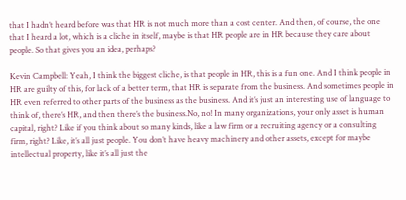that I hadn’t heard before was that HR is not much more than a cost center. And then, of course, the one that I heard a lot, which is a cliche in itself, maybe is that HR people are in HR because they care about people. So that gives you an idea, perhaps?

Kevin Campbell: Yeah, I think the biggest cliche, is that people in HR, this is a fun one. And I think people in HR are guilty of this, for lack of a better term, that HR is separate from the business. And sometimes people in HR even referred to other parts of the business as the business. And it’s just an interesting use of language to think of, there’s HR, and then there’s the business.No, no! In many organizations, your only asset is human capital, right? Like if you think about so many kinds, like a law firm or a recruiting agency or a consulting firm, right? Like, it’s all just people. You don’t have heavy machinery and other assets, except for maybe intellectual property, like it’s all just the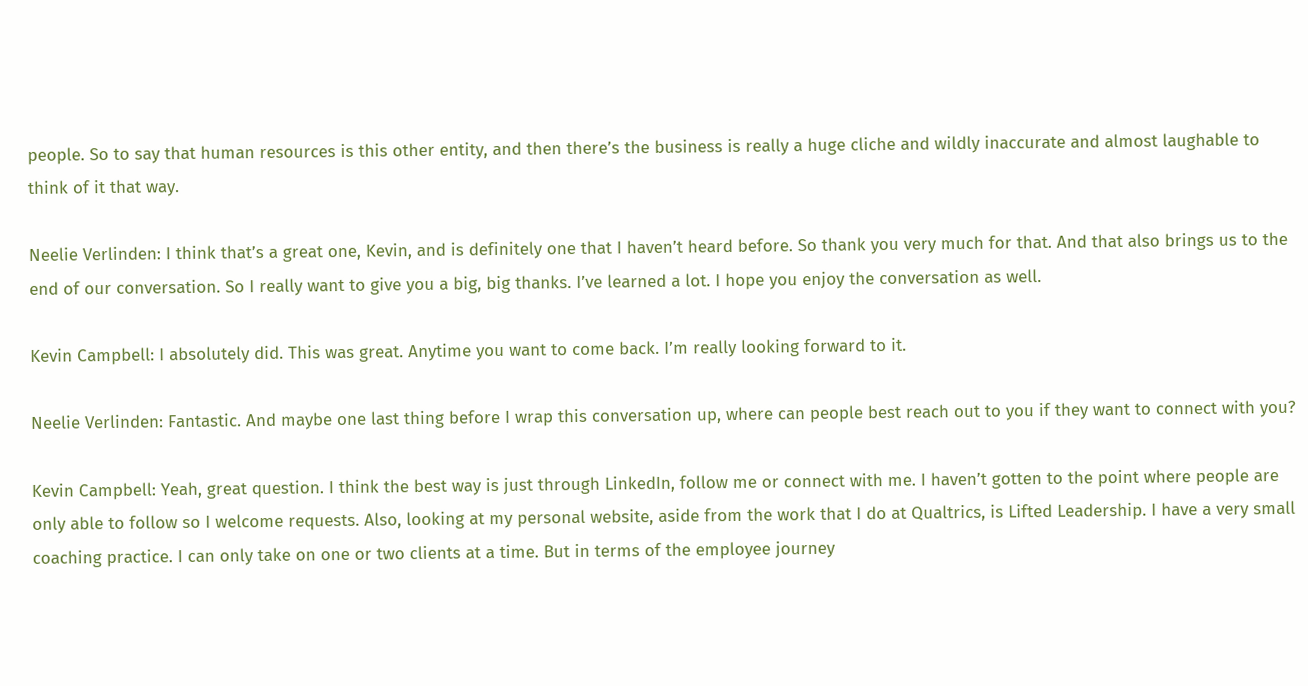people. So to say that human resources is this other entity, and then there’s the business is really a huge cliche and wildly inaccurate and almost laughable to think of it that way.

Neelie Verlinden: I think that’s a great one, Kevin, and is definitely one that I haven’t heard before. So thank you very much for that. And that also brings us to the end of our conversation. So I really want to give you a big, big thanks. I’ve learned a lot. I hope you enjoy the conversation as well.

Kevin Campbell: I absolutely did. This was great. Anytime you want to come back. I’m really looking forward to it.

Neelie Verlinden: Fantastic. And maybe one last thing before I wrap this conversation up, where can people best reach out to you if they want to connect with you?

Kevin Campbell: Yeah, great question. I think the best way is just through LinkedIn, follow me or connect with me. I haven’t gotten to the point where people are only able to follow so I welcome requests. Also, looking at my personal website, aside from the work that I do at Qualtrics, is Lifted Leadership. I have a very small coaching practice. I can only take on one or two clients at a time. But in terms of the employee journey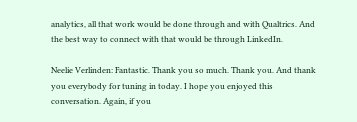analytics, all that work would be done through and with Qualtrics. And the best way to connect with that would be through LinkedIn.

Neelie Verlinden: Fantastic. Thank you so much. Thank you. And thank you everybody for tuning in today. I hope you enjoyed this conversation. Again, if you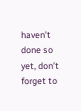haven’t done so yet, don’t forget to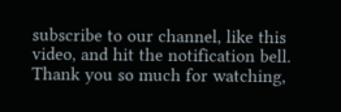subscribe to our channel, like this video, and hit the notification bell. Thank you so much for watching,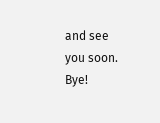and see you soon. Bye!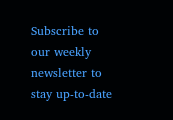Subscribe to our weekly newsletter to stay up-to-date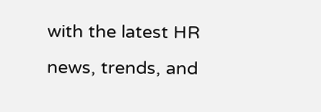with the latest HR news, trends, and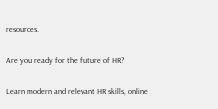resources.

Are you ready for the future of HR?

Learn modern and relevant HR skills, online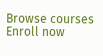Browse courses Enroll now